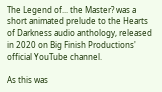The Legend of... the Master? was a short animated prelude to the Hearts of Darkness audio anthology, released in 2020 on Big Finish Productions' official YouTube channel.

As this was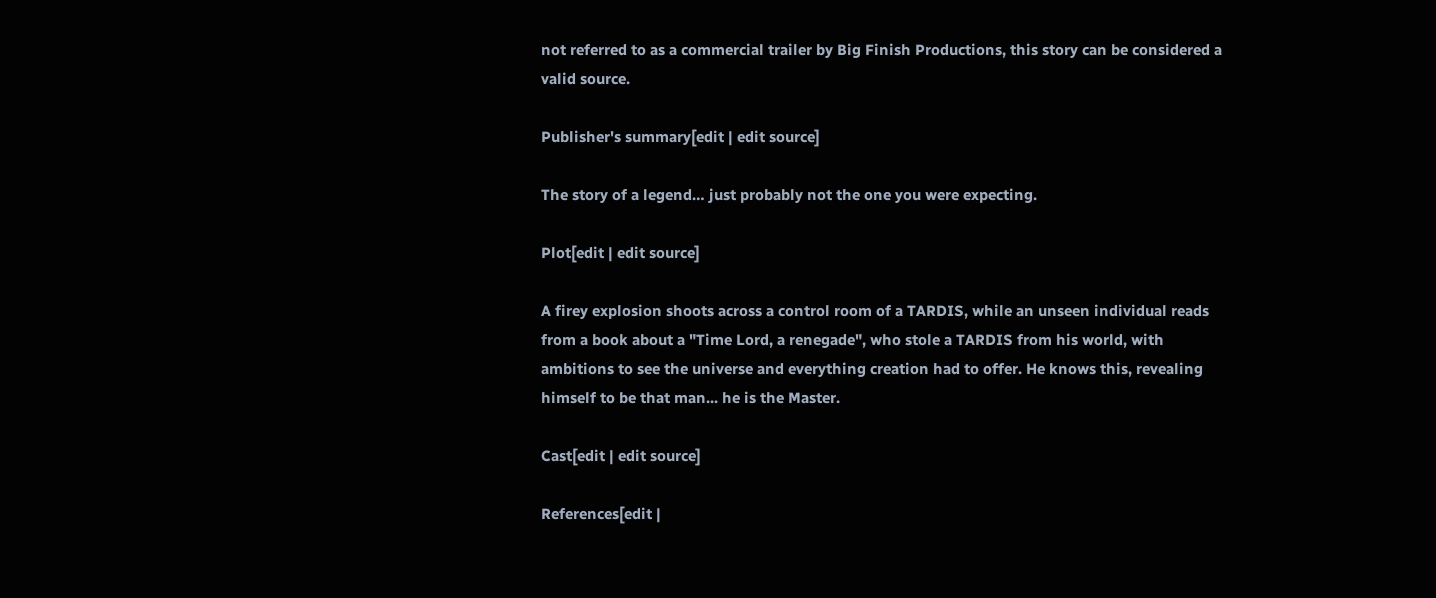not referred to as a commercial trailer by Big Finish Productions, this story can be considered a valid source.

Publisher's summary[edit | edit source]

The story of a legend… just probably not the one you were expecting.

Plot[edit | edit source]

A firey explosion shoots across a control room of a TARDIS, while an unseen individual reads from a book about a "Time Lord, a renegade", who stole a TARDIS from his world, with ambitions to see the universe and everything creation had to offer. He knows this, revealing himself to be that man... he is the Master.

Cast[edit | edit source]

References[edit |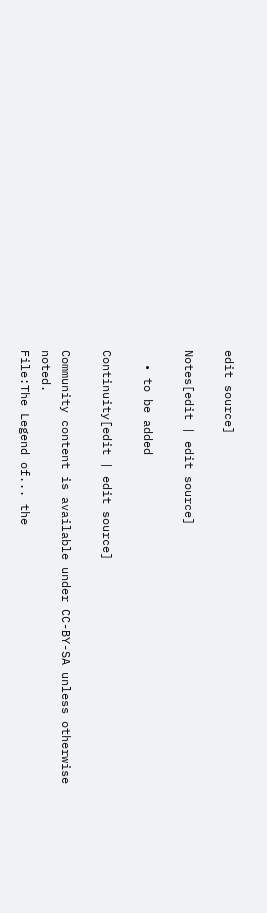edit source]

Notes[edit | edit source]

  • to be added

Continuity[edit | edit source]

Community content is available under CC-BY-SA unless otherwise noted.
File:The Legend of... the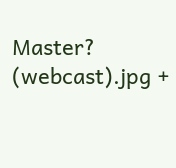Master? (webcast).jpg +